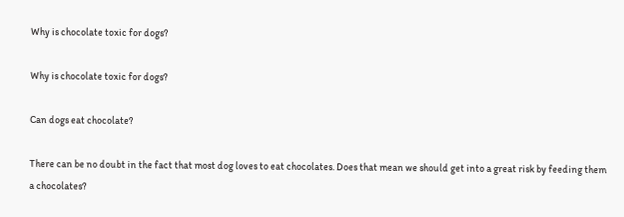Why is chocolate toxic for dogs?

Why is chocolate toxic for dogs?

Can dogs eat chocolate?

There can be no doubt in the fact that most dog loves to eat chocolates. Does that mean we should get into a great risk by feeding them a chocolates?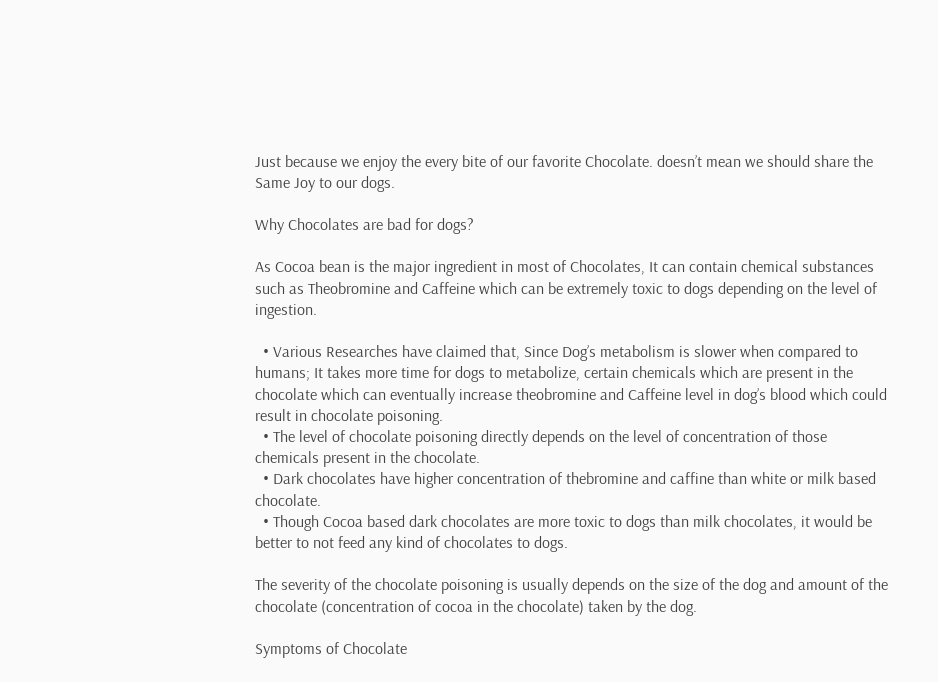Just because we enjoy the every bite of our favorite Chocolate. doesn’t mean we should share the Same Joy to our dogs.

Why Chocolates are bad for dogs?

As Cocoa bean is the major ingredient in most of Chocolates, It can contain chemical substances such as Theobromine and Caffeine which can be extremely toxic to dogs depending on the level of ingestion.

  • Various Researches have claimed that, Since Dog’s metabolism is slower when compared to humans; It takes more time for dogs to metabolize, certain chemicals which are present in the chocolate which can eventually increase theobromine and Caffeine level in dog’s blood which could result in chocolate poisoning.
  • The level of chocolate poisoning directly depends on the level of concentration of those chemicals present in the chocolate.
  • Dark chocolates have higher concentration of thebromine and caffine than white or milk based chocolate.
  • Though Cocoa based dark chocolates are more toxic to dogs than milk chocolates, it would be better to not feed any kind of chocolates to dogs.

The severity of the chocolate poisoning is usually depends on the size of the dog and amount of the chocolate (concentration of cocoa in the chocolate) taken by the dog.

Symptoms of Chocolate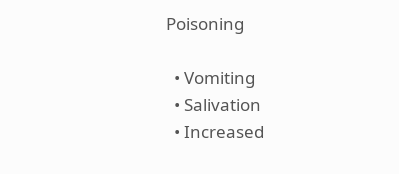Poisoning

  • Vomiting
  • Salivation
  • Increased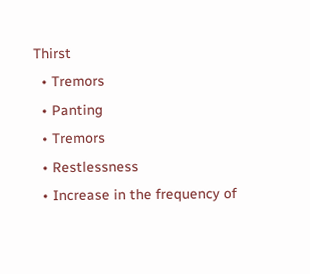Thirst
  • Tremors
  • Panting
  • Tremors
  • Restlessness
  • Increase in the frequency of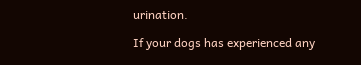urination.

If your dogs has experienced any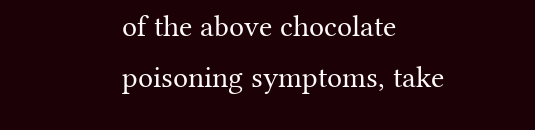of the above chocolate poisoning symptoms, take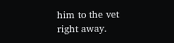him to the vet right away.